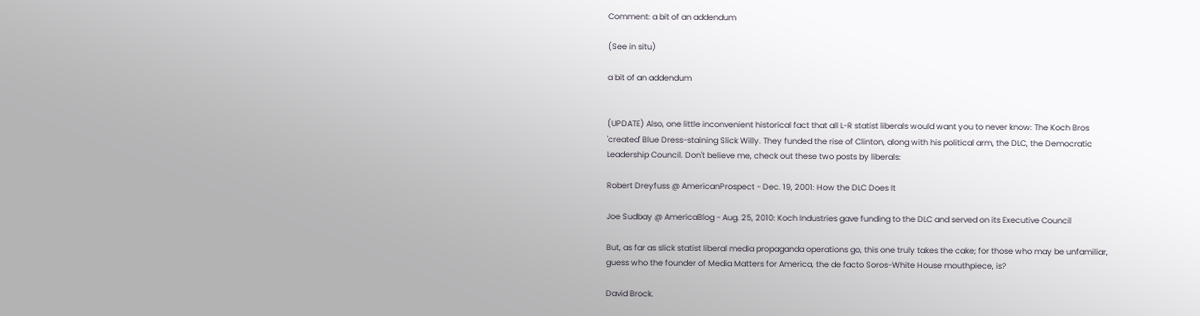Comment: a bit of an addendum

(See in situ)

a bit of an addendum


(UPDATE) Also, one little inconvenient historical fact that all L-R statist liberals would want you to never know: The Koch Bros 'created' Blue Dress-staining Slick Willy. They funded the rise of Clinton, along with his political arm, the DLC, the Democratic Leadership Council. Don't believe me, check out these two posts by liberals:

Robert Dreyfuss @ AmericanProspect - Dec. 19, 2001: How the DLC Does It

Joe Sudbay @ AmericaBlog - Aug. 25, 2010: Koch Industries gave funding to the DLC and served on its Executive Council

But, as far as slick statist liberal media propaganda operations go, this one truly takes the cake; for those who may be unfamiliar, guess who the founder of Media Matters for America, the de facto Soros-White House mouthpiece, is?

David Brock.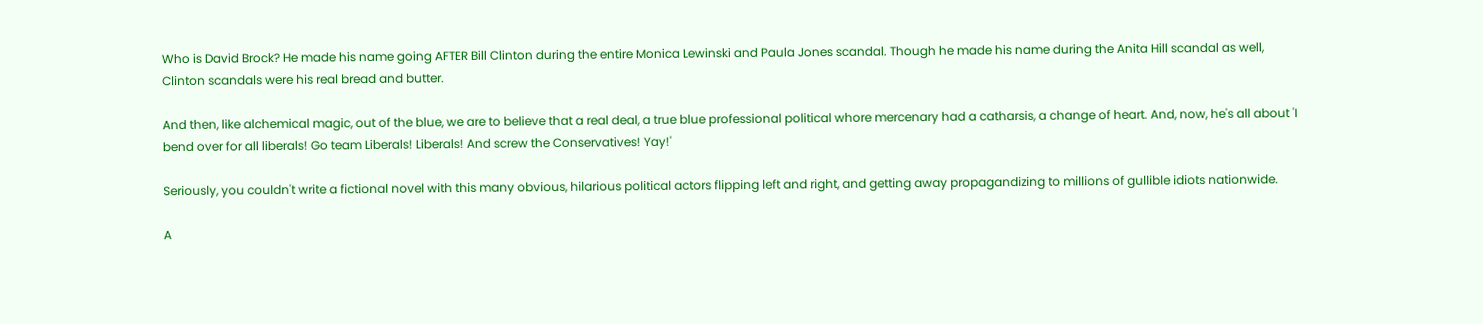Who is David Brock? He made his name going AFTER Bill Clinton during the entire Monica Lewinski and Paula Jones scandal. Though he made his name during the Anita Hill scandal as well, Clinton scandals were his real bread and butter.

And then, like alchemical magic, out of the blue, we are to believe that a real deal, a true blue professional political whore mercenary had a catharsis, a change of heart. And, now, he's all about 'I bend over for all liberals! Go team Liberals! Liberals! And screw the Conservatives! Yay!'

Seriously, you couldn't write a fictional novel with this many obvious, hilarious political actors flipping left and right, and getting away propagandizing to millions of gullible idiots nationwide.

A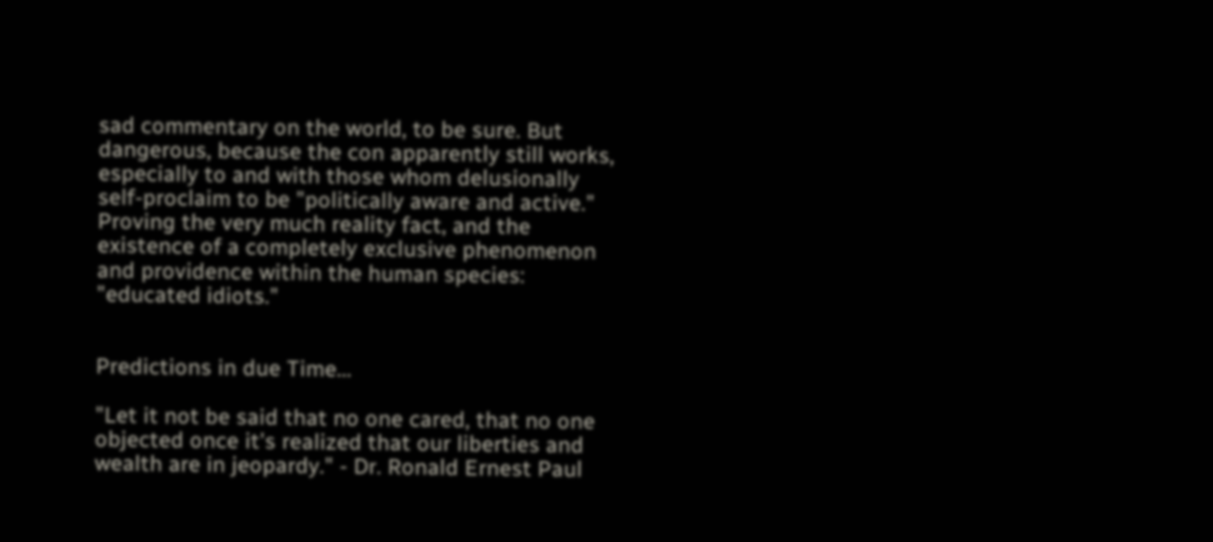sad commentary on the world, to be sure. But dangerous, because the con apparently still works, especially to and with those whom delusionally self-proclaim to be "politically aware and active." Proving the very much reality fact, and the existence of a completely exclusive phenomenon and providence within the human species: "educated idiots."


Predictions in due Time...

"Let it not be said that no one cared, that no one objected once it's realized that our liberties and wealth are in jeopardy." - Dr. Ronald Ernest Paul